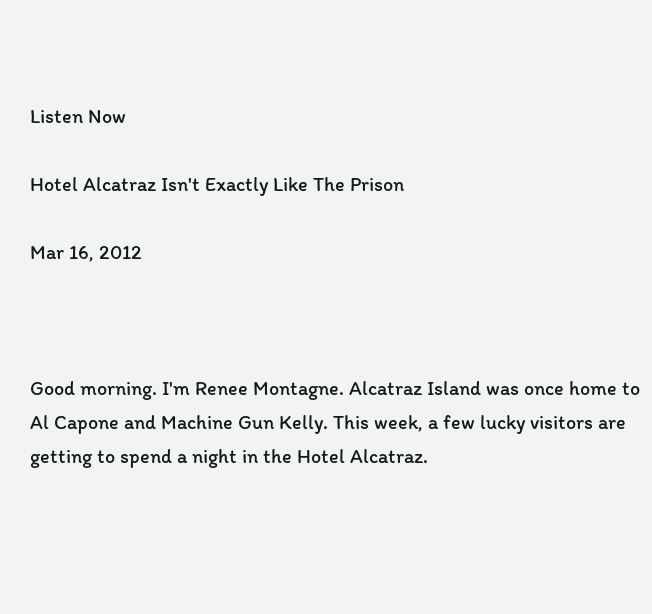Listen Now

Hotel Alcatraz Isn't Exactly Like The Prison

Mar 16, 2012



Good morning. I'm Renee Montagne. Alcatraz Island was once home to Al Capone and Machine Gun Kelly. This week, a few lucky visitors are getting to spend a night in the Hotel Alcatraz.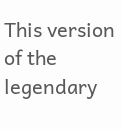This version of the legendary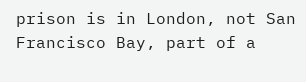prison is in London, not San Francisco Bay, part of a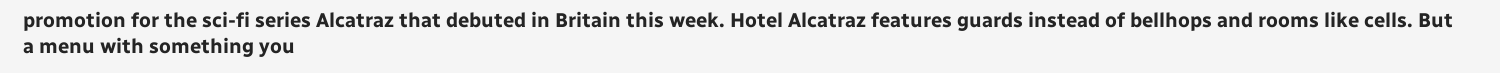promotion for the sci-fi series Alcatraz that debuted in Britain this week. Hotel Alcatraz features guards instead of bellhops and rooms like cells. But a menu with something you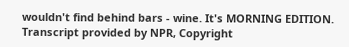wouldn't find behind bars - wine. It's MORNING EDITION. Transcript provided by NPR, Copyright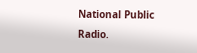National Public Radio.